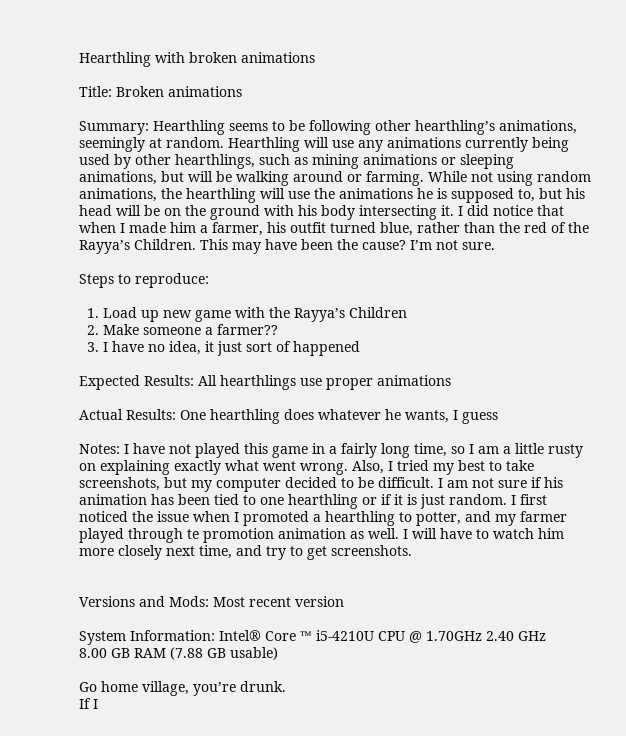Hearthling with broken animations

Title: Broken animations

Summary: Hearthling seems to be following other hearthling’s animations, seemingly at random. Hearthling will use any animations currently being used by other hearthlings, such as mining animations or sleeping animations, but will be walking around or farming. While not using random animations, the hearthling will use the animations he is supposed to, but his head will be on the ground with his body intersecting it. I did notice that when I made him a farmer, his outfit turned blue, rather than the red of the Rayya’s Children. This may have been the cause? I’m not sure.

Steps to reproduce:

  1. Load up new game with the Rayya’s Children
  2. Make someone a farmer??
  3. I have no idea, it just sort of happened

Expected Results: All hearthlings use proper animations

Actual Results: One hearthling does whatever he wants, I guess

Notes: I have not played this game in a fairly long time, so I am a little rusty on explaining exactly what went wrong. Also, I tried my best to take screenshots, but my computer decided to be difficult. I am not sure if his animation has been tied to one hearthling or if it is just random. I first noticed the issue when I promoted a hearthling to potter, and my farmer played through te promotion animation as well. I will have to watch him more closely next time, and try to get screenshots.


Versions and Mods: Most recent version

System Information: Intel® Core ™ i5-4210U CPU @ 1.70GHz 2.40 GHz
8.00 GB RAM (7.88 GB usable)

Go home village, you’re drunk.
If I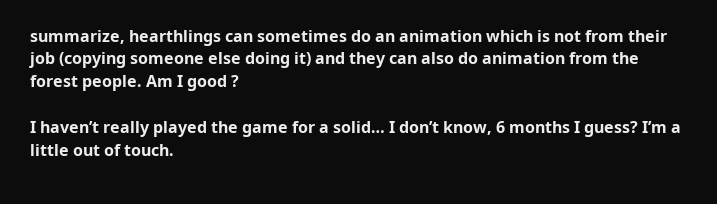summarize, hearthlings can sometimes do an animation which is not from their job (copying someone else doing it) and they can also do animation from the forest people. Am I good ?

I haven’t really played the game for a solid… I don’t know, 6 months I guess? I’m a little out of touch.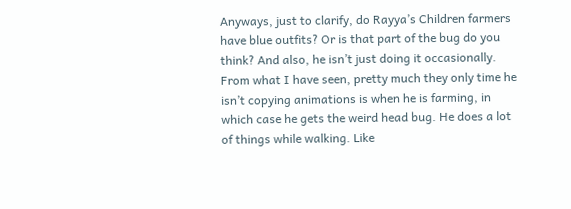Anyways, just to clarify, do Rayya’s Children farmers have blue outfits? Or is that part of the bug do you think? And also, he isn’t just doing it occasionally. From what I have seen, pretty much they only time he isn’t copying animations is when he is farming, in which case he gets the weird head bug. He does a lot of things while walking. Like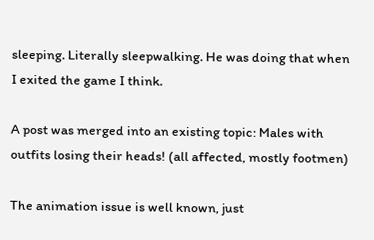sleeping. Literally sleepwalking. He was doing that when I exited the game I think.

A post was merged into an existing topic: Males with outfits losing their heads! (all affected, mostly footmen)

The animation issue is well known, just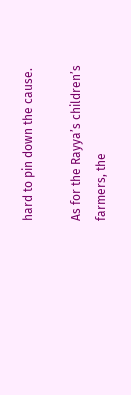hard to pin down the cause.

As for the Rayya’s children’s farmers, the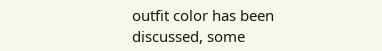outfit color has been discussed, some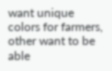want unique colors for farmers, other want to be able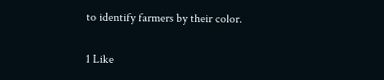to identify farmers by their color.

1 Like